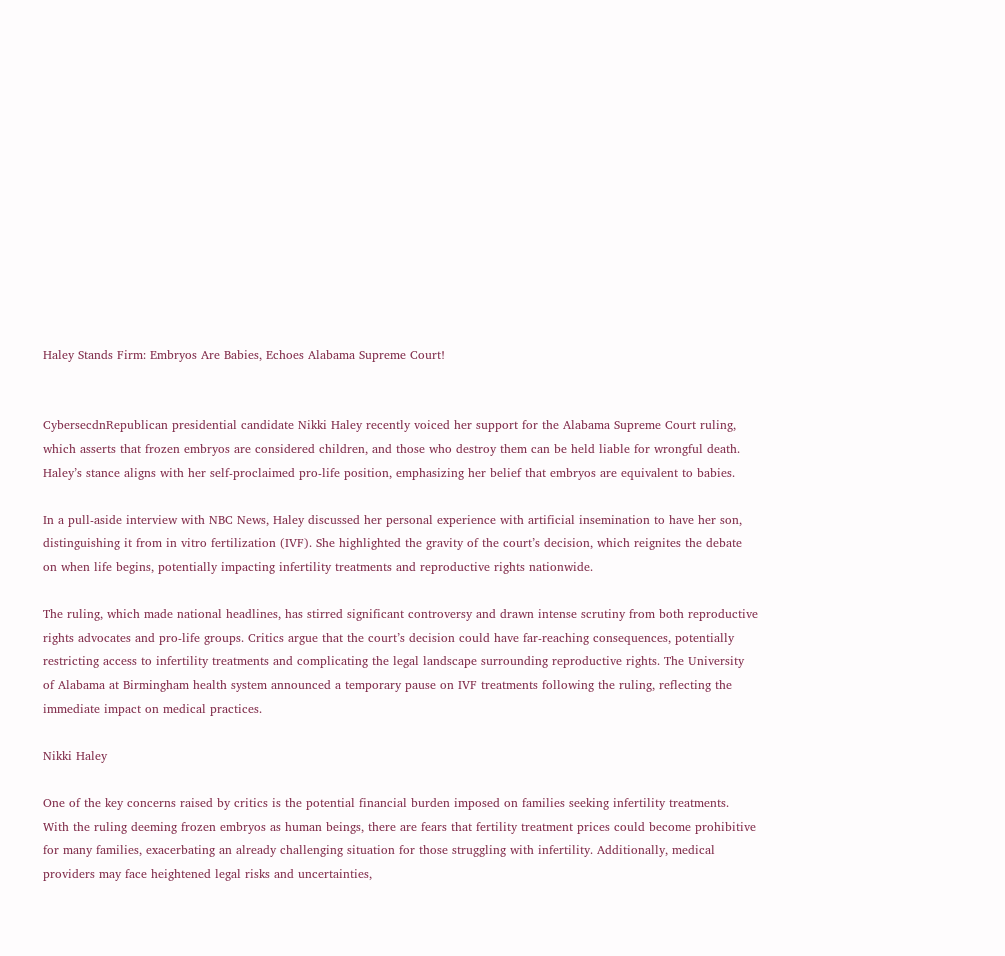Haley Stands Firm: Embryos Are Babies, Echoes Alabama Supreme Court!


CybersecdnRepublican presidential candidate Nikki Haley recently voiced her support for the Alabama Supreme Court ruling, which asserts that frozen embryos are considered children, and those who destroy them can be held liable for wrongful death. Haley’s stance aligns with her self-proclaimed pro-life position, emphasizing her belief that embryos are equivalent to babies.

In a pull-aside interview with NBC News, Haley discussed her personal experience with artificial insemination to have her son, distinguishing it from in vitro fertilization (IVF). She highlighted the gravity of the court’s decision, which reignites the debate on when life begins, potentially impacting infertility treatments and reproductive rights nationwide.

The ruling, which made national headlines, has stirred significant controversy and drawn intense scrutiny from both reproductive rights advocates and pro-life groups. Critics argue that the court’s decision could have far-reaching consequences, potentially restricting access to infertility treatments and complicating the legal landscape surrounding reproductive rights. The University of Alabama at Birmingham health system announced a temporary pause on IVF treatments following the ruling, reflecting the immediate impact on medical practices.

Nikki Haley

One of the key concerns raised by critics is the potential financial burden imposed on families seeking infertility treatments. With the ruling deeming frozen embryos as human beings, there are fears that fertility treatment prices could become prohibitive for many families, exacerbating an already challenging situation for those struggling with infertility. Additionally, medical providers may face heightened legal risks and uncertainties,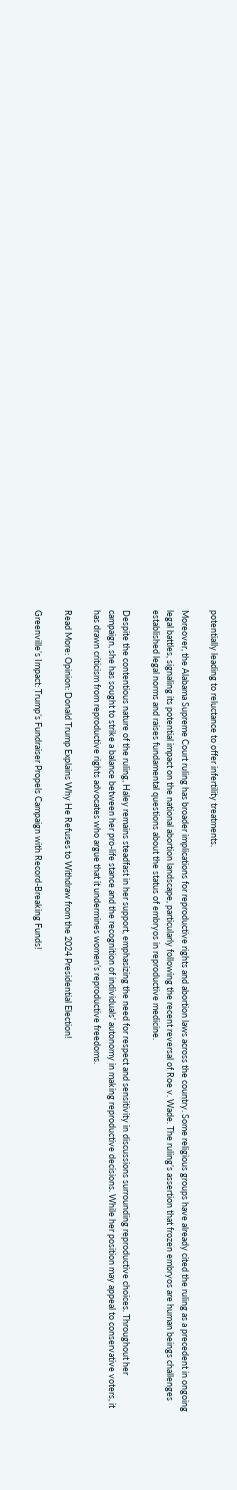potentially leading to reluctance to offer infertility treatments.

Moreover, the Alabama Supreme Court ruling has broader implications for reproductive rights and abortion laws across the country. Some religious groups have already cited the ruling as a precedent in ongoing legal battles, signaling its potential impact on the national abortion landscape, particularly following the recent reversal of Roe v. Wade. The ruling’s assertion that frozen embryos are human beings challenges established legal norms and raises fundamental questions about the status of embryos in reproductive medicine.

Despite the contentious nature of the ruling, Haley remains steadfast in her support, emphasizing the need for respect and sensitivity in discussions surrounding reproductive choices. Throughout her campaign, she has sought to strike a balance between her pro-life stance and the recognition of individuals’ autonomy in making reproductive decisions. While her position may appeal to conservative voters, it has drawn criticism from reproductive rights advocates who argue that it undermines women’s reproductive freedoms.

Read More: Opinion: Donald Trump Explains Why He Refuses to Withdraw from the 2024 Presidential Election!

Greenville’s Impact: Trump’s Fundraiser Propels Campaign with Record-Breaking Funds!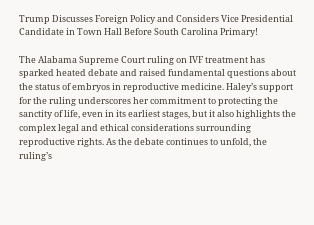Trump Discusses Foreign Policy and Considers Vice Presidential Candidate in Town Hall Before South Carolina Primary!

The Alabama Supreme Court ruling on IVF treatment has sparked heated debate and raised fundamental questions about the status of embryos in reproductive medicine. Haley’s support for the ruling underscores her commitment to protecting the sanctity of life, even in its earliest stages, but it also highlights the complex legal and ethical considerations surrounding reproductive rights. As the debate continues to unfold, the ruling’s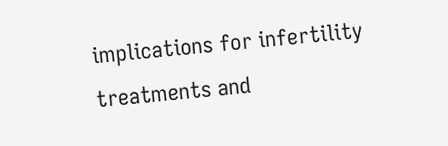implications for infertility treatments and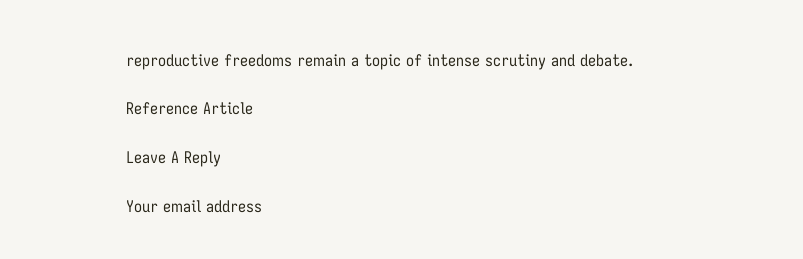reproductive freedoms remain a topic of intense scrutiny and debate.

Reference Article

Leave A Reply

Your email address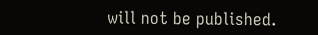will not be published.